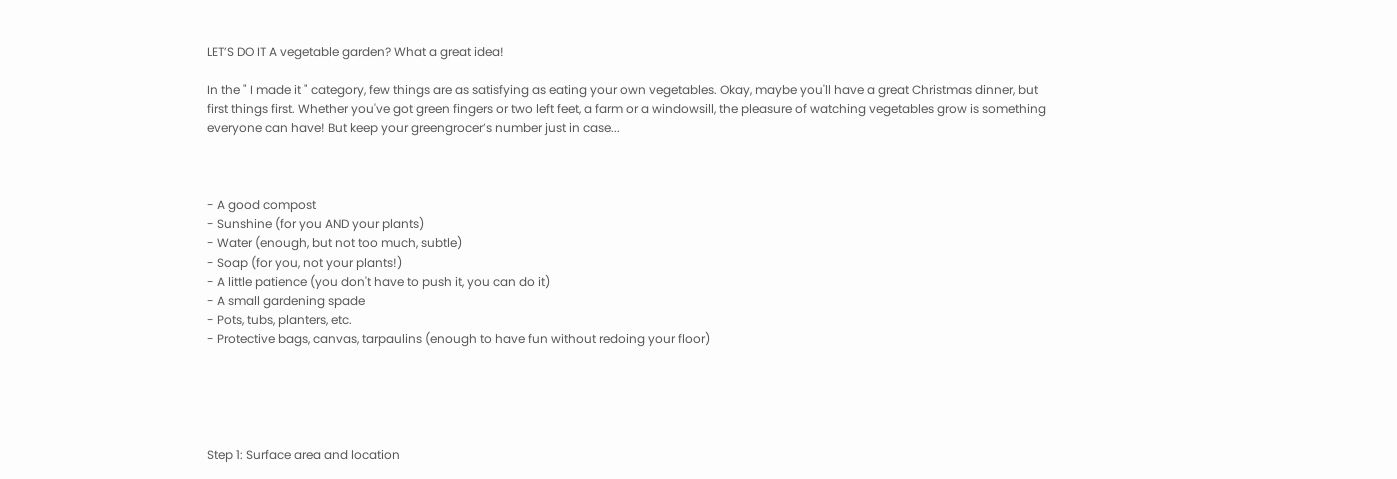LET’S DO IT A vegetable garden? What a great idea!

In the " I made it " category, few things are as satisfying as eating your own vegetables. Okay, maybe you'll have a great Christmas dinner, but first things first. Whether you've got green fingers or two left feet, a farm or a windowsill, the pleasure of watching vegetables grow is something everyone can have! But keep your greengrocer’s number just in case...



- A good compost
- Sunshine (for you AND your plants)
- Water (enough, but not too much, subtle)
- Soap (for you, not your plants!)
- A little patience (you don't have to push it, you can do it)
- A small gardening spade
- Pots, tubs, planters, etc.
- Protective bags, canvas, tarpaulins (enough to have fun without redoing your floor)





Step 1: Surface area and location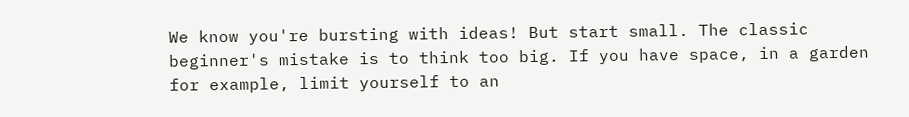We know you're bursting with ideas! But start small. The classic beginner's mistake is to think too big. If you have space, in a garden for example, limit yourself to an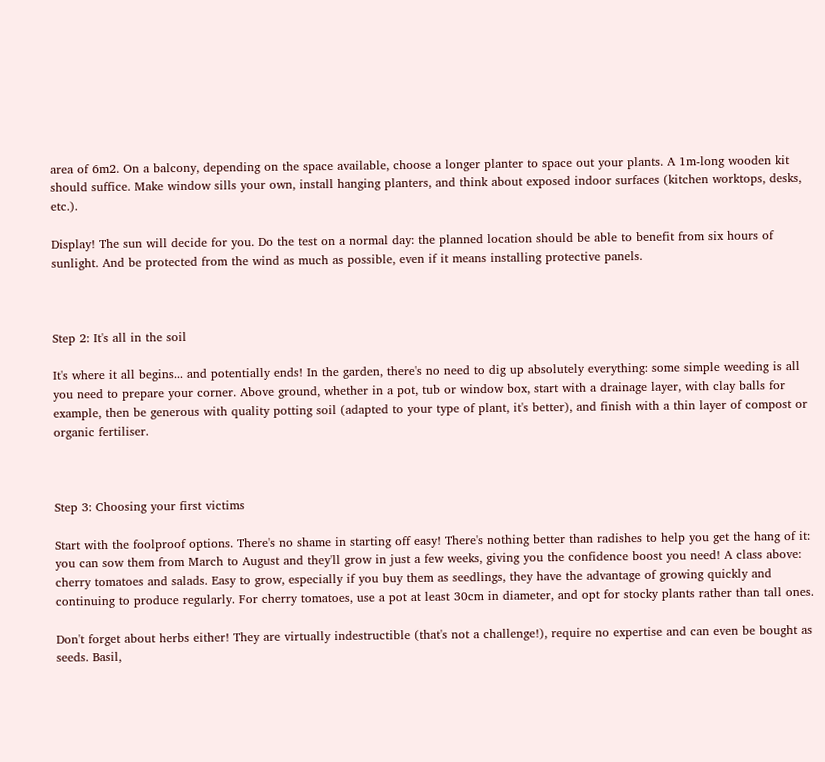area of 6m2. On a balcony, depending on the space available, choose a longer planter to space out your plants. A 1m-long wooden kit should suffice. Make window sills your own, install hanging planters, and think about exposed indoor surfaces (kitchen worktops, desks, etc.).

Display! The sun will decide for you. Do the test on a normal day: the planned location should be able to benefit from six hours of sunlight. And be protected from the wind as much as possible, even if it means installing protective panels.



Step 2: It's all in the soil

It's where it all begins... and potentially ends! In the garden, there's no need to dig up absolutely everything: some simple weeding is all you need to prepare your corner. Above ground, whether in a pot, tub or window box, start with a drainage layer, with clay balls for example, then be generous with quality potting soil (adapted to your type of plant, it's better), and finish with a thin layer of compost or organic fertiliser.



Step 3: Choosing your first victims

Start with the foolproof options. There's no shame in starting off easy! There's nothing better than radishes to help you get the hang of it: you can sow them from March to August and they'll grow in just a few weeks, giving you the confidence boost you need! A class above: cherry tomatoes and salads. Easy to grow, especially if you buy them as seedlings, they have the advantage of growing quickly and continuing to produce regularly. For cherry tomatoes, use a pot at least 30cm in diameter, and opt for stocky plants rather than tall ones.

Don't forget about herbs either! They are virtually indestructible (that's not a challenge!), require no expertise and can even be bought as seeds. Basil,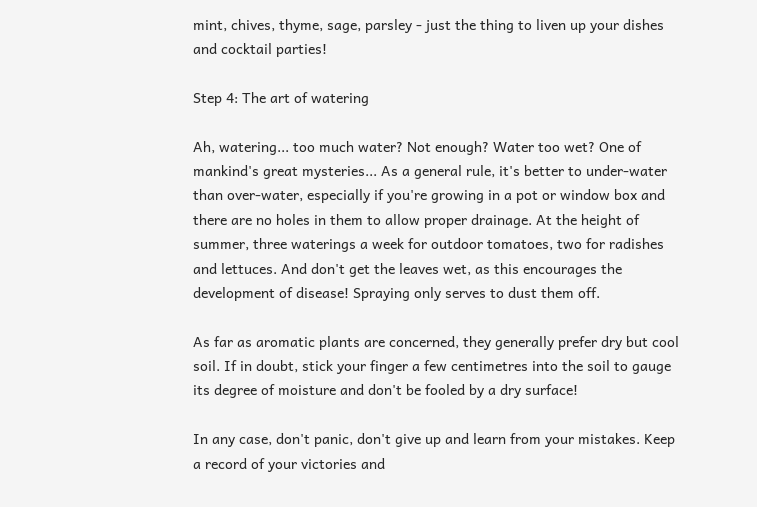mint, chives, thyme, sage, parsley - just the thing to liven up your dishes and cocktail parties!

Step 4: The art of watering

Ah, watering... too much water? Not enough? Water too wet? One of mankind's great mysteries... As a general rule, it's better to under-water than over-water, especially if you're growing in a pot or window box and there are no holes in them to allow proper drainage. At the height of summer, three waterings a week for outdoor tomatoes, two for radishes and lettuces. And don't get the leaves wet, as this encourages the development of disease! Spraying only serves to dust them off.

As far as aromatic plants are concerned, they generally prefer dry but cool soil. If in doubt, stick your finger a few centimetres into the soil to gauge its degree of moisture and don't be fooled by a dry surface!

In any case, don't panic, don't give up and learn from your mistakes. Keep a record of your victories and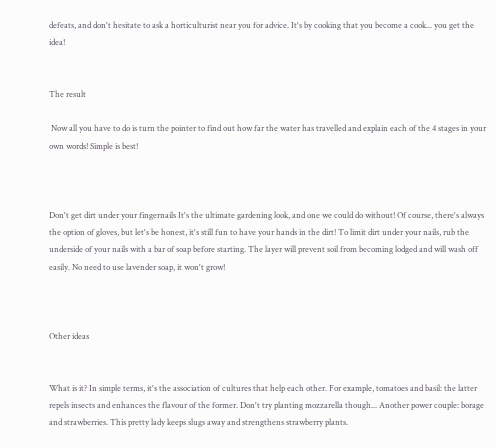defeats, and don't hesitate to ask a horticulturist near you for advice. It's by cooking that you become a cook... you get the idea!


The result

 Now all you have to do is turn the pointer to find out how far the water has travelled and explain each of the 4 stages in your own words! Simple is best!



Don't get dirt under your fingernails It's the ultimate gardening look, and one we could do without! Of course, there's always the option of gloves, but let's be honest, it's still fun to have your hands in the dirt! To limit dirt under your nails, rub the underside of your nails with a bar of soap before starting. The layer will prevent soil from becoming lodged and will wash off easily. No need to use lavender soap, it won't grow!



Other ideas


What is it? In simple terms, it's the association of cultures that help each other. For example, tomatoes and basil: the latter repels insects and enhances the flavour of the former. Don't try planting mozzarella though... Another power couple: borage and strawberries. This pretty lady keeps slugs away and strengthens strawberry plants.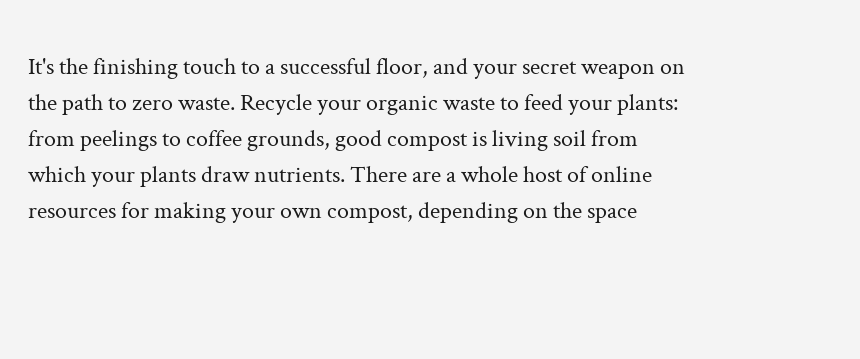It's the finishing touch to a successful floor, and your secret weapon on the path to zero waste. Recycle your organic waste to feed your plants: from peelings to coffee grounds, good compost is living soil from which your plants draw nutrients. There are a whole host of online resources for making your own compost, depending on the space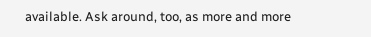available. Ask around, too, as more and more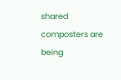shared composters are being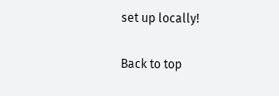set up locally!

Back to top